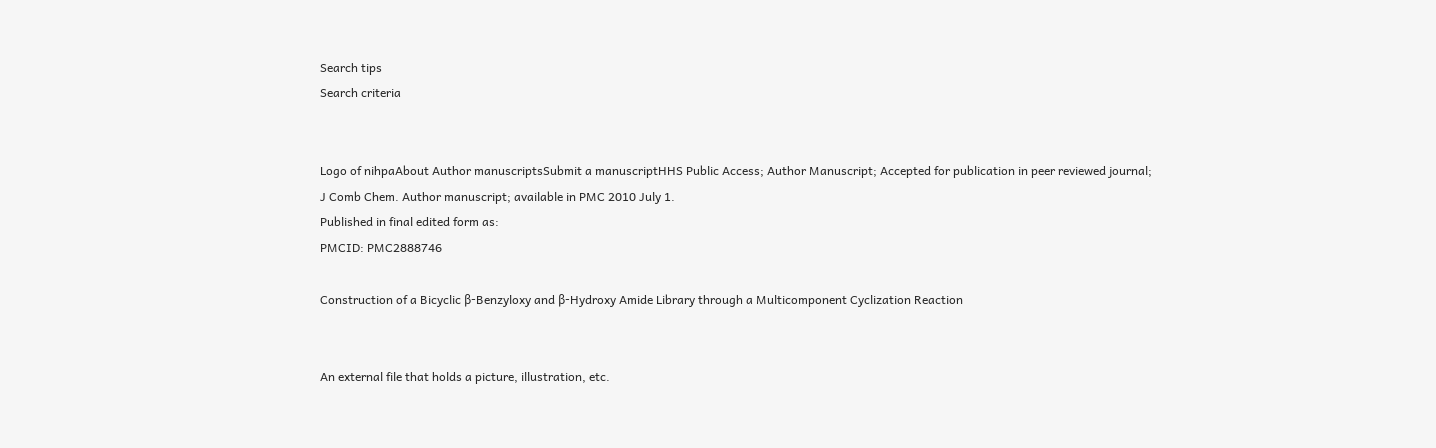Search tips
Search criteria


Logo of nihpaAbout Author manuscriptsSubmit a manuscriptHHS Public Access; Author Manuscript; Accepted for publication in peer reviewed journal;
J Comb Chem. Author manuscript; available in PMC 2010 July 1.
Published in final edited form as:
PMCID: PMC2888746

Construction of a Bicyclic β-Benzyloxy and β-Hydroxy Amide Library through a Multicomponent Cyclization Reaction


An external file that holds a picture, illustration, etc.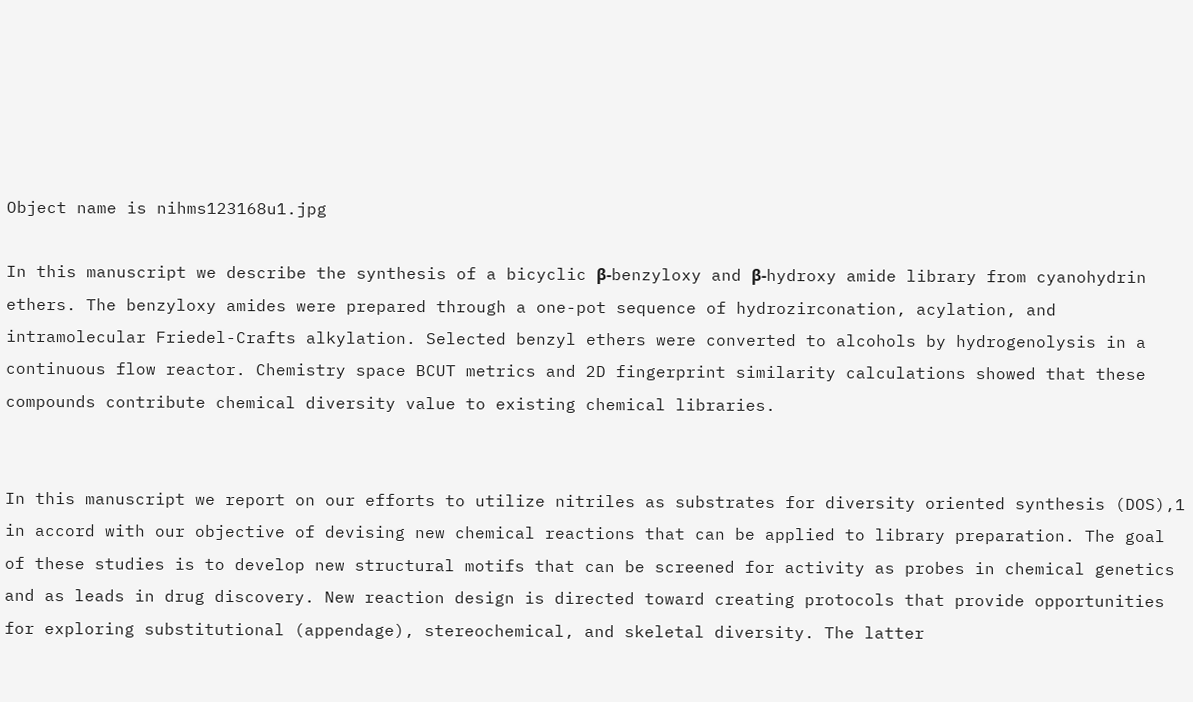Object name is nihms123168u1.jpg

In this manuscript we describe the synthesis of a bicyclic β-benzyloxy and β-hydroxy amide library from cyanohydrin ethers. The benzyloxy amides were prepared through a one-pot sequence of hydrozirconation, acylation, and intramolecular Friedel-Crafts alkylation. Selected benzyl ethers were converted to alcohols by hydrogenolysis in a continuous flow reactor. Chemistry space BCUT metrics and 2D fingerprint similarity calculations showed that these compounds contribute chemical diversity value to existing chemical libraries.


In this manuscript we report on our efforts to utilize nitriles as substrates for diversity oriented synthesis (DOS),1 in accord with our objective of devising new chemical reactions that can be applied to library preparation. The goal of these studies is to develop new structural motifs that can be screened for activity as probes in chemical genetics and as leads in drug discovery. New reaction design is directed toward creating protocols that provide opportunities for exploring substitutional (appendage), stereochemical, and skeletal diversity. The latter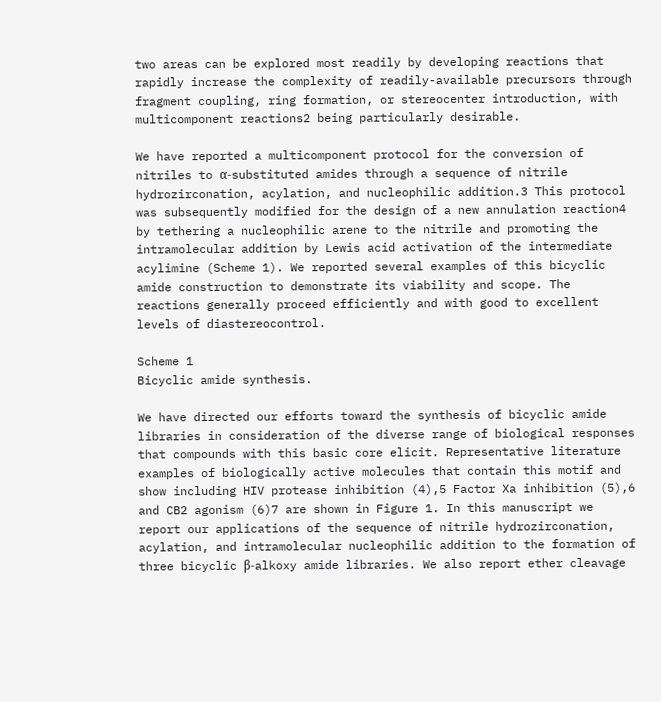two areas can be explored most readily by developing reactions that rapidly increase the complexity of readily-available precursors through fragment coupling, ring formation, or stereocenter introduction, with multicomponent reactions2 being particularly desirable.

We have reported a multicomponent protocol for the conversion of nitriles to α-substituted amides through a sequence of nitrile hydrozirconation, acylation, and nucleophilic addition.3 This protocol was subsequently modified for the design of a new annulation reaction4 by tethering a nucleophilic arene to the nitrile and promoting the intramolecular addition by Lewis acid activation of the intermediate acylimine (Scheme 1). We reported several examples of this bicyclic amide construction to demonstrate its viability and scope. The reactions generally proceed efficiently and with good to excellent levels of diastereocontrol.

Scheme 1
Bicyclic amide synthesis.

We have directed our efforts toward the synthesis of bicyclic amide libraries in consideration of the diverse range of biological responses that compounds with this basic core elicit. Representative literature examples of biologically active molecules that contain this motif and show including HIV protease inhibition (4),5 Factor Xa inhibition (5),6 and CB2 agonism (6)7 are shown in Figure 1. In this manuscript we report our applications of the sequence of nitrile hydrozirconation, acylation, and intramolecular nucleophilic addition to the formation of three bicyclic β-alkoxy amide libraries. We also report ether cleavage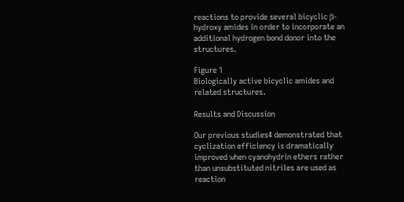reactions to provide several bicyclic β-hydroxy amides in order to incorporate an additional hydrogen bond donor into the structures.

Figure 1
Biologically active bicyclic amides and related structures.

Results and Discussion

Our previous studies4 demonstrated that cyclization efficiency is dramatically improved when cyanohydrin ethers rather than unsubstituted nitriles are used as reaction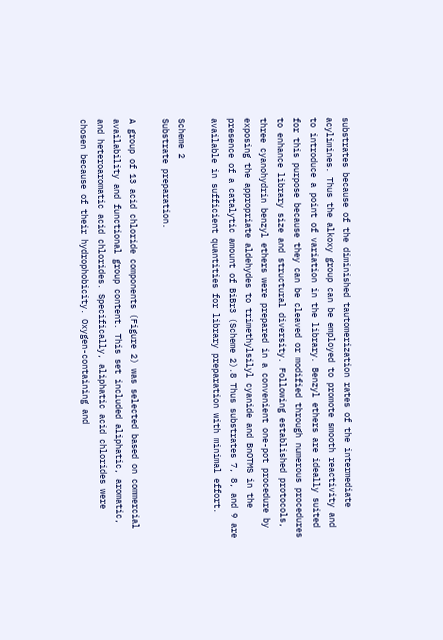substrates because of the diminished tautomerization rates of the intermediate acylimines. Thus the alkoxy group can be employed to promote smooth reactivity and to introduce a point of variation in the library. Benzyl ethers are ideally suited for this purpose because they can be cleaved or modified through numerous procedures to enhance library size and structural diversity. Following established protocols, three cyanohydrin benzyl ethers were prepared in a convenient one-pot procedure by exposing the appropriate aldehydes to trimethylsilyl cyanide and BnOTMS in the presence of a catalytic amount of BiBr3 (Scheme 2).8 Thus substrates 7, 8, and 9 are available in sufficient quantities for library preparation with minimal effort.

Scheme 2
Substrate preparation.

A group of 13 acid chloride components (Figure 2) was selected based on commercial availability and functional group content. This set included aliphatic, aromatic, and heteroaromatic acid chlorides. Specifically, aliphatic acid chlorides were chosen because of their hydrophobicity. Oxygen-containing and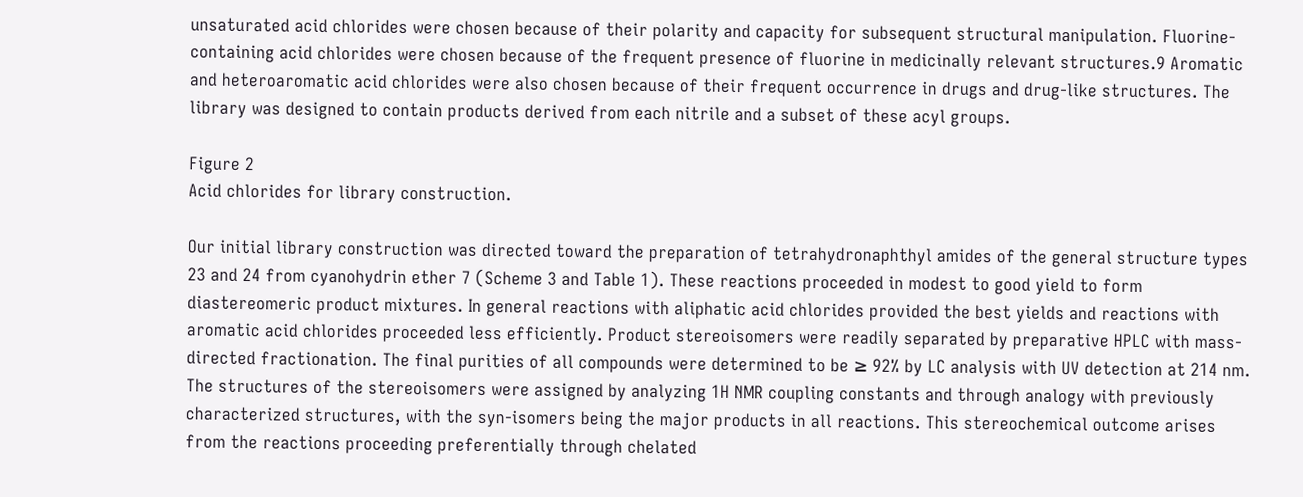unsaturated acid chlorides were chosen because of their polarity and capacity for subsequent structural manipulation. Fluorine-containing acid chlorides were chosen because of the frequent presence of fluorine in medicinally relevant structures.9 Aromatic and heteroaromatic acid chlorides were also chosen because of their frequent occurrence in drugs and drug-like structures. The library was designed to contain products derived from each nitrile and a subset of these acyl groups.

Figure 2
Acid chlorides for library construction.

Our initial library construction was directed toward the preparation of tetrahydronaphthyl amides of the general structure types 23 and 24 from cyanohydrin ether 7 (Scheme 3 and Table 1). These reactions proceeded in modest to good yield to form diastereomeric product mixtures. In general reactions with aliphatic acid chlorides provided the best yields and reactions with aromatic acid chlorides proceeded less efficiently. Product stereoisomers were readily separated by preparative HPLC with mass-directed fractionation. The final purities of all compounds were determined to be ≥ 92% by LC analysis with UV detection at 214 nm. The structures of the stereoisomers were assigned by analyzing 1H NMR coupling constants and through analogy with previously characterized structures, with the syn-isomers being the major products in all reactions. This stereochemical outcome arises from the reactions proceeding preferentially through chelated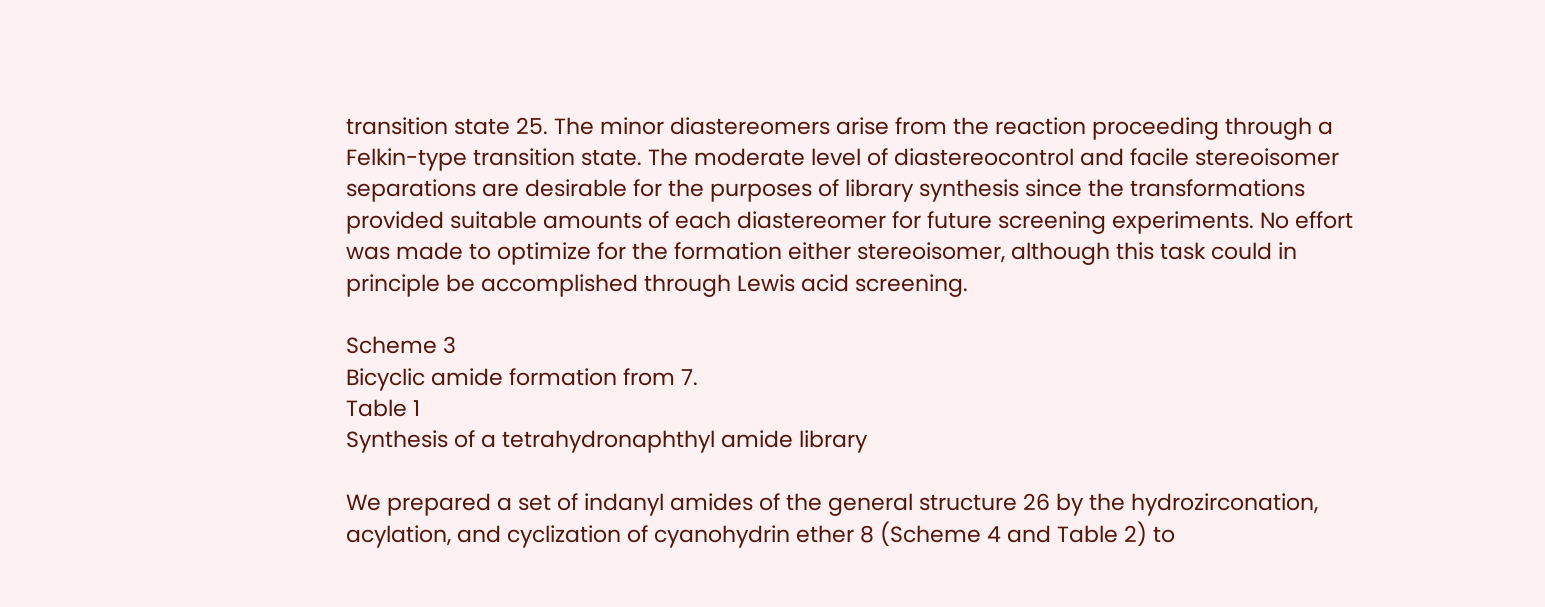transition state 25. The minor diastereomers arise from the reaction proceeding through a Felkin-type transition state. The moderate level of diastereocontrol and facile stereoisomer separations are desirable for the purposes of library synthesis since the transformations provided suitable amounts of each diastereomer for future screening experiments. No effort was made to optimize for the formation either stereoisomer, although this task could in principle be accomplished through Lewis acid screening.

Scheme 3
Bicyclic amide formation from 7.
Table 1
Synthesis of a tetrahydronaphthyl amide library

We prepared a set of indanyl amides of the general structure 26 by the hydrozirconation, acylation, and cyclization of cyanohydrin ether 8 (Scheme 4 and Table 2) to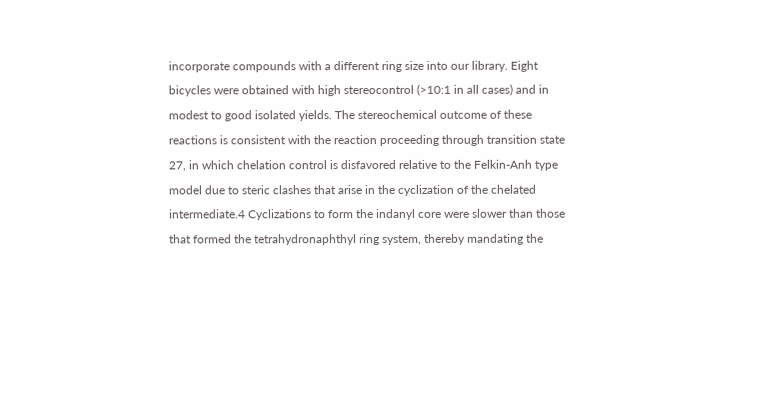incorporate compounds with a different ring size into our library. Eight bicycles were obtained with high stereocontrol (>10:1 in all cases) and in modest to good isolated yields. The stereochemical outcome of these reactions is consistent with the reaction proceeding through transition state 27, in which chelation control is disfavored relative to the Felkin-Anh type model due to steric clashes that arise in the cyclization of the chelated intermediate.4 Cyclizations to form the indanyl core were slower than those that formed the tetrahydronaphthyl ring system, thereby mandating the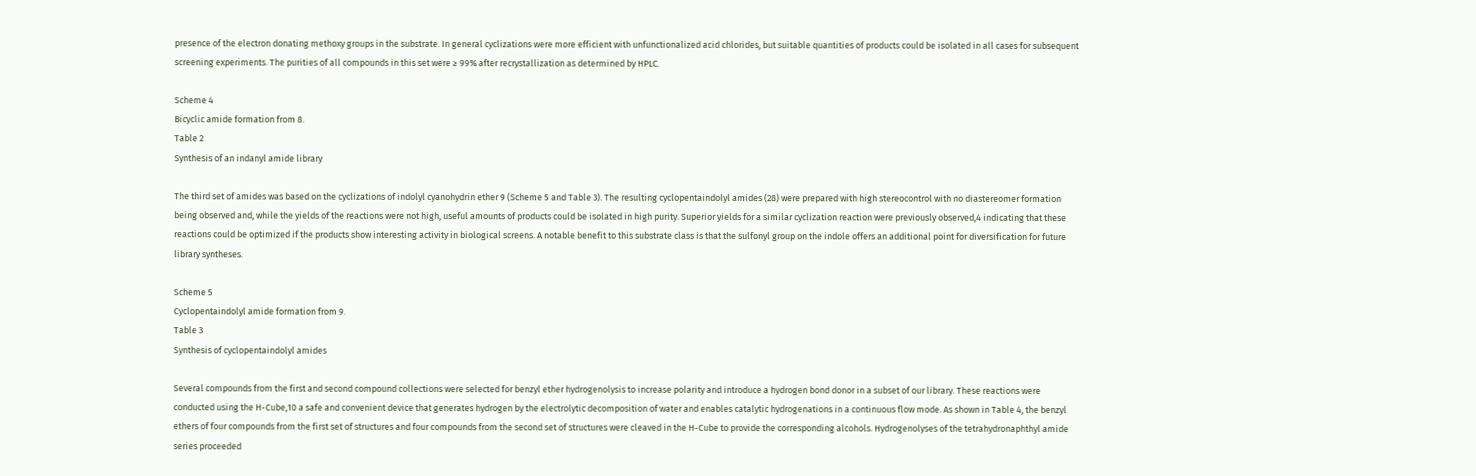presence of the electron donating methoxy groups in the substrate. In general cyclizations were more efficient with unfunctionalized acid chlorides, but suitable quantities of products could be isolated in all cases for subsequent screening experiments. The purities of all compounds in this set were ≥ 99% after recrystallization as determined by HPLC.

Scheme 4
Bicyclic amide formation from 8.
Table 2
Synthesis of an indanyl amide library

The third set of amides was based on the cyclizations of indolyl cyanohydrin ether 9 (Scheme 5 and Table 3). The resulting cyclopentaindolyl amides (28) were prepared with high stereocontrol with no diastereomer formation being observed and, while the yields of the reactions were not high, useful amounts of products could be isolated in high purity. Superior yields for a similar cyclization reaction were previously observed,4 indicating that these reactions could be optimized if the products show interesting activity in biological screens. A notable benefit to this substrate class is that the sulfonyl group on the indole offers an additional point for diversification for future library syntheses.

Scheme 5
Cyclopentaindolyl amide formation from 9.
Table 3
Synthesis of cyclopentaindolyl amides

Several compounds from the first and second compound collections were selected for benzyl ether hydrogenolysis to increase polarity and introduce a hydrogen bond donor in a subset of our library. These reactions were conducted using the H-Cube,10 a safe and convenient device that generates hydrogen by the electrolytic decomposition of water and enables catalytic hydrogenations in a continuous flow mode. As shown in Table 4, the benzyl ethers of four compounds from the first set of structures and four compounds from the second set of structures were cleaved in the H-Cube to provide the corresponding alcohols. Hydrogenolyses of the tetrahydronaphthyl amide series proceeded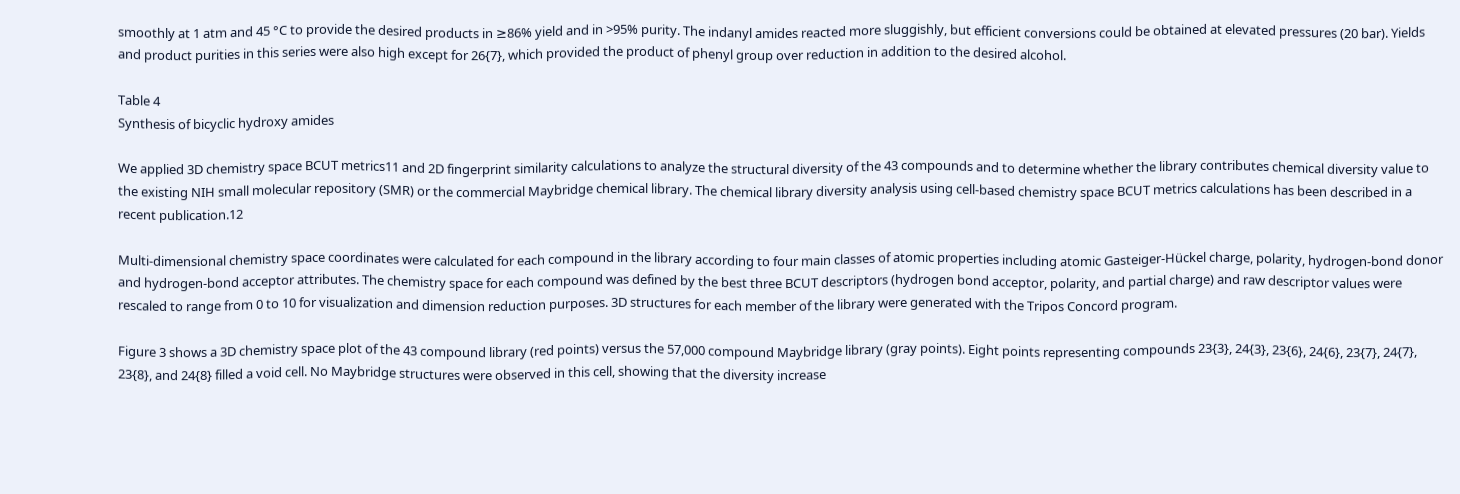smoothly at 1 atm and 45 °C to provide the desired products in ≥86% yield and in >95% purity. The indanyl amides reacted more sluggishly, but efficient conversions could be obtained at elevated pressures (20 bar). Yields and product purities in this series were also high except for 26{7}, which provided the product of phenyl group over reduction in addition to the desired alcohol.

Table 4
Synthesis of bicyclic hydroxy amides

We applied 3D chemistry space BCUT metrics11 and 2D fingerprint similarity calculations to analyze the structural diversity of the 43 compounds and to determine whether the library contributes chemical diversity value to the existing NIH small molecular repository (SMR) or the commercial Maybridge chemical library. The chemical library diversity analysis using cell-based chemistry space BCUT metrics calculations has been described in a recent publication.12

Multi-dimensional chemistry space coordinates were calculated for each compound in the library according to four main classes of atomic properties including atomic Gasteiger-Hückel charge, polarity, hydrogen-bond donor and hydrogen-bond acceptor attributes. The chemistry space for each compound was defined by the best three BCUT descriptors (hydrogen bond acceptor, polarity, and partial charge) and raw descriptor values were rescaled to range from 0 to 10 for visualization and dimension reduction purposes. 3D structures for each member of the library were generated with the Tripos Concord program.

Figure 3 shows a 3D chemistry space plot of the 43 compound library (red points) versus the 57,000 compound Maybridge library (gray points). Eight points representing compounds 23{3}, 24{3}, 23{6}, 24{6}, 23{7}, 24{7}, 23{8}, and 24{8} filled a void cell. No Maybridge structures were observed in this cell, showing that the diversity increase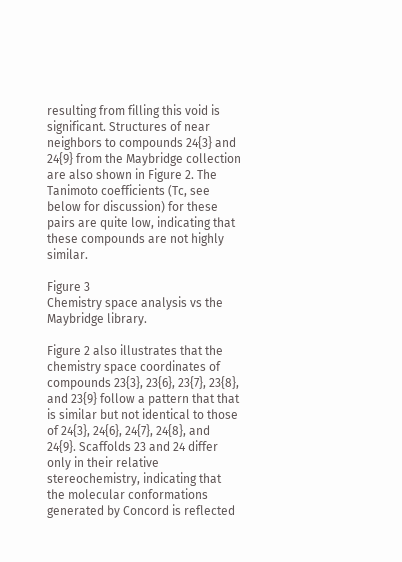resulting from filling this void is significant. Structures of near neighbors to compounds 24{3} and 24{9} from the Maybridge collection are also shown in Figure 2. The Tanimoto coefficients (Tc, see below for discussion) for these pairs are quite low, indicating that these compounds are not highly similar.

Figure 3
Chemistry space analysis vs the Maybridge library.

Figure 2 also illustrates that the chemistry space coordinates of compounds 23{3}, 23{6}, 23{7}, 23{8}, and 23{9} follow a pattern that that is similar but not identical to those of 24{3}, 24{6}, 24{7}, 24{8}, and 24{9}. Scaffolds 23 and 24 differ only in their relative stereochemistry, indicating that the molecular conformations generated by Concord is reflected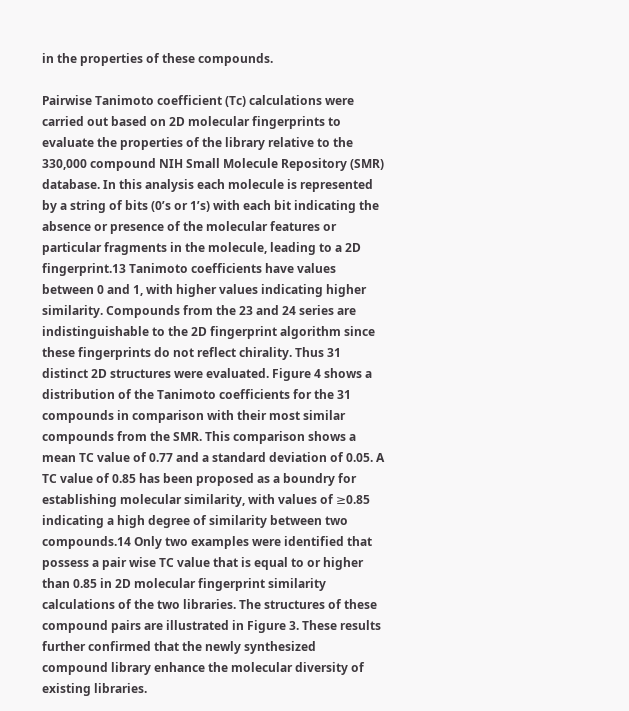in the properties of these compounds.

Pairwise Tanimoto coefficient (Tc) calculations were carried out based on 2D molecular fingerprints to evaluate the properties of the library relative to the 330,000 compound NIH Small Molecule Repository (SMR) database. In this analysis each molecule is represented by a string of bits (0’s or 1’s) with each bit indicating the absence or presence of the molecular features or particular fragments in the molecule, leading to a 2D fingerprint.13 Tanimoto coefficients have values between 0 and 1, with higher values indicating higher similarity. Compounds from the 23 and 24 series are indistinguishable to the 2D fingerprint algorithm since these fingerprints do not reflect chirality. Thus 31 distinct 2D structures were evaluated. Figure 4 shows a distribution of the Tanimoto coefficients for the 31 compounds in comparison with their most similar compounds from the SMR. This comparison shows a mean TC value of 0.77 and a standard deviation of 0.05. A TC value of 0.85 has been proposed as a boundry for establishing molecular similarity, with values of ≥0.85 indicating a high degree of similarity between two compounds.14 Only two examples were identified that possess a pair wise TC value that is equal to or higher than 0.85 in 2D molecular fingerprint similarity calculations of the two libraries. The structures of these compound pairs are illustrated in Figure 3. These results further confirmed that the newly synthesized compound library enhance the molecular diversity of existing libraries.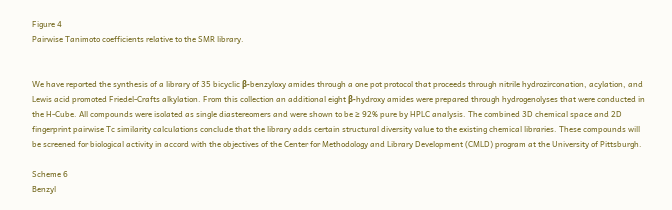Figure 4
Pairwise Tanimoto coefficients relative to the SMR library.


We have reported the synthesis of a library of 35 bicyclic β-benzyloxy amides through a one pot protocol that proceeds through nitrile hydrozirconation, acylation, and Lewis acid promoted Friedel-Crafts alkylation. From this collection an additional eight β-hydroxy amides were prepared through hydrogenolyses that were conducted in the H-Cube. All compounds were isolated as single diastereomers and were shown to be ≥ 92% pure by HPLC analysis. The combined 3D chemical space and 2D fingerprint pairwise Tc similarity calculations conclude that the library adds certain structural diversity value to the existing chemical libraries. These compounds will be screened for biological activity in accord with the objectives of the Center for Methodology and Library Development (CMLD) program at the University of Pittsburgh.

Scheme 6
Benzyl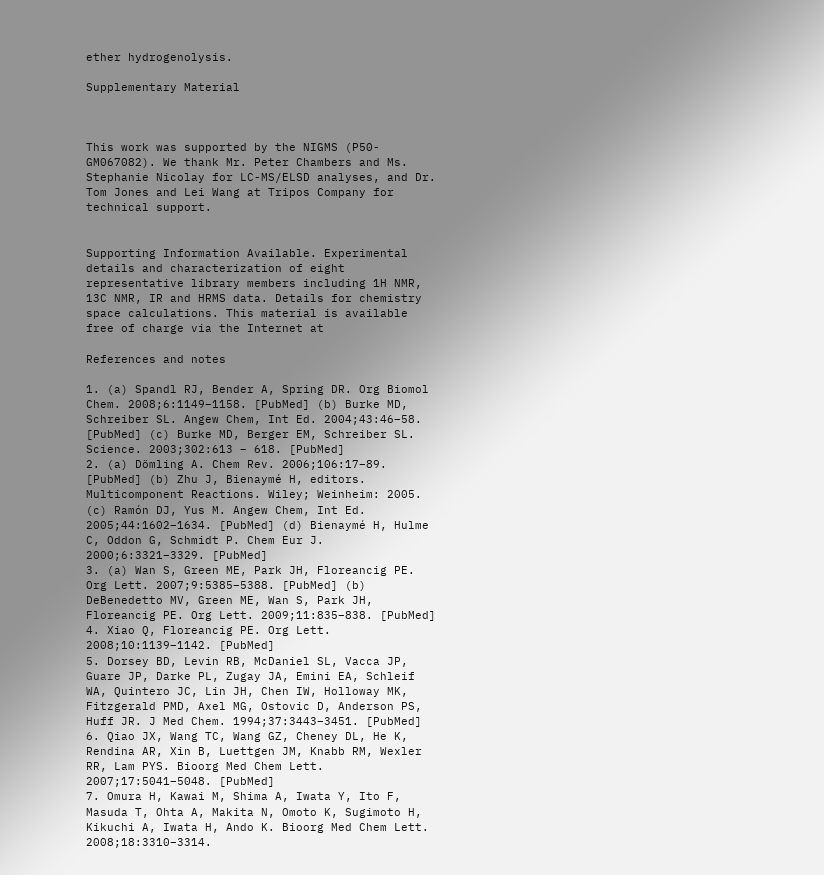ether hydrogenolysis.

Supplementary Material



This work was supported by the NIGMS (P50-GM067082). We thank Mr. Peter Chambers and Ms. Stephanie Nicolay for LC-MS/ELSD analyses, and Dr. Tom Jones and Lei Wang at Tripos Company for technical support.


Supporting Information Available. Experimental details and characterization of eight representative library members including 1H NMR, 13C NMR, IR and HRMS data. Details for chemistry space calculations. This material is available free of charge via the Internet at

References and notes

1. (a) Spandl RJ, Bender A, Spring DR. Org Biomol Chem. 2008;6:1149–1158. [PubMed] (b) Burke MD, Schreiber SL. Angew Chem, Int Ed. 2004;43:46–58. [PubMed] (c) Burke MD, Berger EM, Schreiber SL. Science. 2003;302:613 – 618. [PubMed]
2. (a) Dömling A. Chem Rev. 2006;106:17–89. [PubMed] (b) Zhu J, Bienaymé H, editors. Multicomponent Reactions. Wiley; Weinheim: 2005. (c) Ramón DJ, Yus M. Angew Chem, Int Ed. 2005;44:1602–1634. [PubMed] (d) Bienaymé H, Hulme C, Oddon G, Schmidt P. Chem Eur J. 2000;6:3321–3329. [PubMed]
3. (a) Wan S, Green ME, Park JH, Floreancig PE. Org Lett. 2007;9:5385–5388. [PubMed] (b) DeBenedetto MV, Green ME, Wan S, Park JH, Floreancig PE. Org Lett. 2009;11:835–838. [PubMed]
4. Xiao Q, Floreancig PE. Org Lett. 2008;10:1139–1142. [PubMed]
5. Dorsey BD, Levin RB, McDaniel SL, Vacca JP, Guare JP, Darke PL, Zugay JA, Emini EA, Schleif WA, Quintero JC, Lin JH, Chen IW, Holloway MK, Fitzgerald PMD, Axel MG, Ostovic D, Anderson PS, Huff JR. J Med Chem. 1994;37:3443–3451. [PubMed]
6. Qiao JX, Wang TC, Wang GZ, Cheney DL, He K, Rendina AR, Xin B, Luettgen JM, Knabb RM, Wexler RR, Lam PYS. Bioorg Med Chem Lett. 2007;17:5041–5048. [PubMed]
7. Omura H, Kawai M, Shima A, Iwata Y, Ito F, Masuda T, Ohta A, Makita N, Omoto K, Sugimoto H, Kikuchi A, Iwata H, Ando K. Bioorg Med Chem Lett. 2008;18:3310–3314.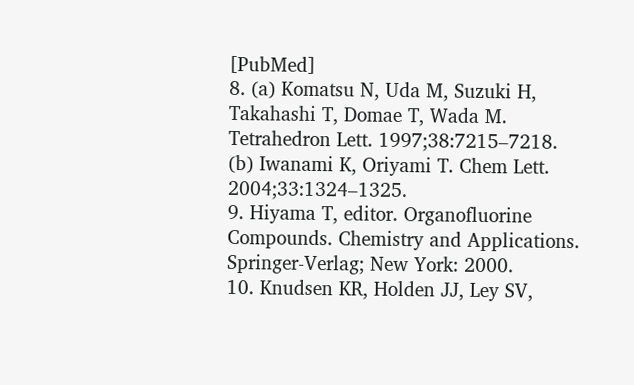[PubMed]
8. (a) Komatsu N, Uda M, Suzuki H, Takahashi T, Domae T, Wada M. Tetrahedron Lett. 1997;38:7215–7218. (b) Iwanami K, Oriyami T. Chem Lett. 2004;33:1324–1325.
9. Hiyama T, editor. Organofluorine Compounds. Chemistry and Applications. Springer-Verlag; New York: 2000.
10. Knudsen KR, Holden JJ, Ley SV,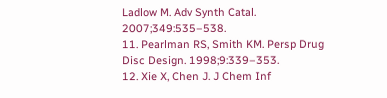Ladlow M. Adv Synth Catal. 2007;349:535–538.
11. Pearlman RS, Smith KM. Persp Drug Disc Design. 1998;9:339–353.
12. Xie X, Chen J. J Chem Inf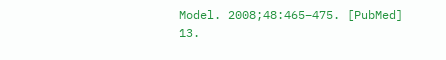Model. 2008;48:465–475. [PubMed]
13.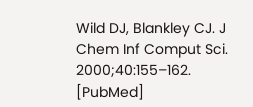Wild DJ, Blankley CJ. J Chem Inf Comput Sci. 2000;40:155–162. [PubMed]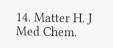14. Matter H. J Med Chem.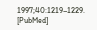1997;40:1219–1229. [PubMed]